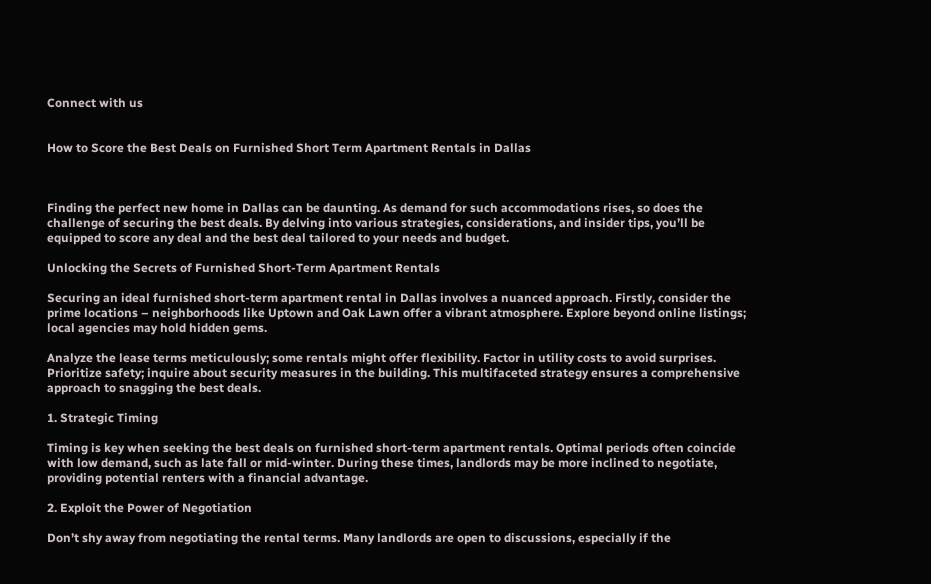Connect with us


How to Score the Best Deals on Furnished Short Term Apartment Rentals in Dallas



Finding the perfect new home in Dallas can be daunting. As demand for such accommodations rises, so does the challenge of securing the best deals. By delving into various strategies, considerations, and insider tips, you’ll be equipped to score any deal and the best deal tailored to your needs and budget.

Unlocking the Secrets of Furnished Short-Term Apartment Rentals

Securing an ideal furnished short-term apartment rental in Dallas involves a nuanced approach. Firstly, consider the prime locations – neighborhoods like Uptown and Oak Lawn offer a vibrant atmosphere. Explore beyond online listings; local agencies may hold hidden gems.

Analyze the lease terms meticulously; some rentals might offer flexibility. Factor in utility costs to avoid surprises. Prioritize safety; inquire about security measures in the building. This multifaceted strategy ensures a comprehensive approach to snagging the best deals.

1. Strategic Timing

Timing is key when seeking the best deals on furnished short-term apartment rentals. Optimal periods often coincide with low demand, such as late fall or mid-winter. During these times, landlords may be more inclined to negotiate, providing potential renters with a financial advantage.

2. Exploit the Power of Negotiation

Don’t shy away from negotiating the rental terms. Many landlords are open to discussions, especially if the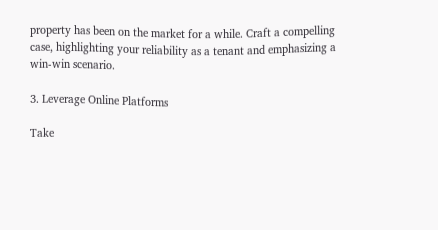property has been on the market for a while. Craft a compelling case, highlighting your reliability as a tenant and emphasizing a win-win scenario.

3. Leverage Online Platforms

Take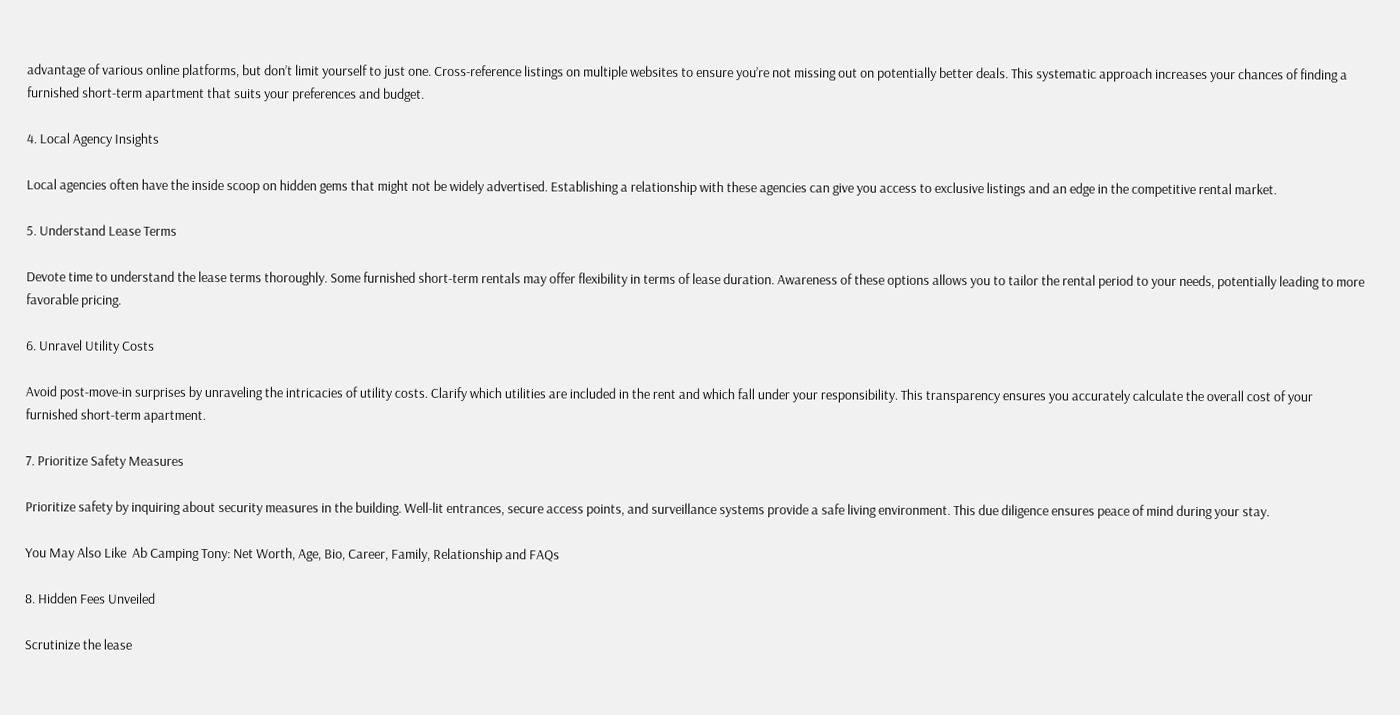advantage of various online platforms, but don’t limit yourself to just one. Cross-reference listings on multiple websites to ensure you’re not missing out on potentially better deals. This systematic approach increases your chances of finding a furnished short-term apartment that suits your preferences and budget.

4. Local Agency Insights

Local agencies often have the inside scoop on hidden gems that might not be widely advertised. Establishing a relationship with these agencies can give you access to exclusive listings and an edge in the competitive rental market.

5. Understand Lease Terms

Devote time to understand the lease terms thoroughly. Some furnished short-term rentals may offer flexibility in terms of lease duration. Awareness of these options allows you to tailor the rental period to your needs, potentially leading to more favorable pricing.

6. Unravel Utility Costs

Avoid post-move-in surprises by unraveling the intricacies of utility costs. Clarify which utilities are included in the rent and which fall under your responsibility. This transparency ensures you accurately calculate the overall cost of your furnished short-term apartment.

7. Prioritize Safety Measures

Prioritize safety by inquiring about security measures in the building. Well-lit entrances, secure access points, and surveillance systems provide a safe living environment. This due diligence ensures peace of mind during your stay.

You May Also Like  Ab Camping Tony: Net Worth, Age, Bio, Career, Family, Relationship and FAQs

8. Hidden Fees Unveiled

Scrutinize the lease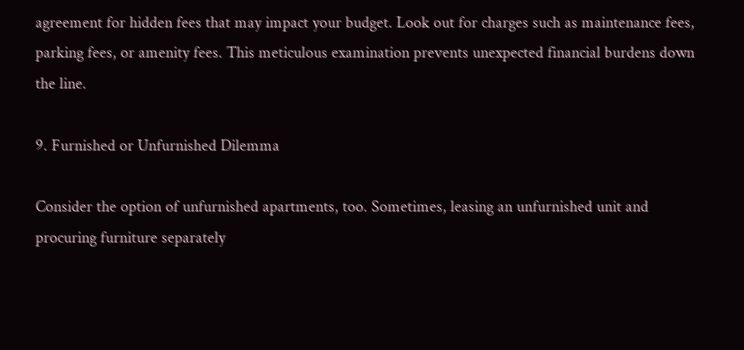agreement for hidden fees that may impact your budget. Look out for charges such as maintenance fees, parking fees, or amenity fees. This meticulous examination prevents unexpected financial burdens down the line.

9. Furnished or Unfurnished Dilemma

Consider the option of unfurnished apartments, too. Sometimes, leasing an unfurnished unit and procuring furniture separately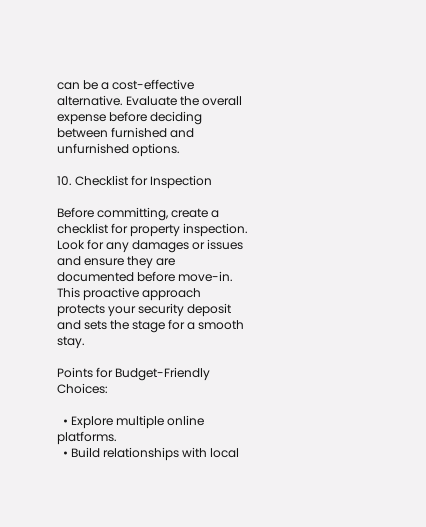can be a cost-effective alternative. Evaluate the overall expense before deciding between furnished and unfurnished options.

10. Checklist for Inspection

Before committing, create a checklist for property inspection. Look for any damages or issues and ensure they are documented before move-in. This proactive approach protects your security deposit and sets the stage for a smooth stay.

Points for Budget-Friendly Choices:

  • Explore multiple online platforms.
  • Build relationships with local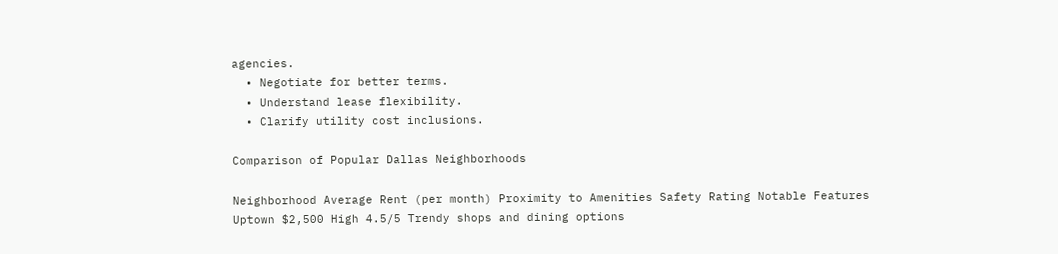agencies.
  • Negotiate for better terms.
  • Understand lease flexibility.
  • Clarify utility cost inclusions.

Comparison of Popular Dallas Neighborhoods

Neighborhood Average Rent (per month) Proximity to Amenities Safety Rating Notable Features
Uptown $2,500 High 4.5/5 Trendy shops and dining options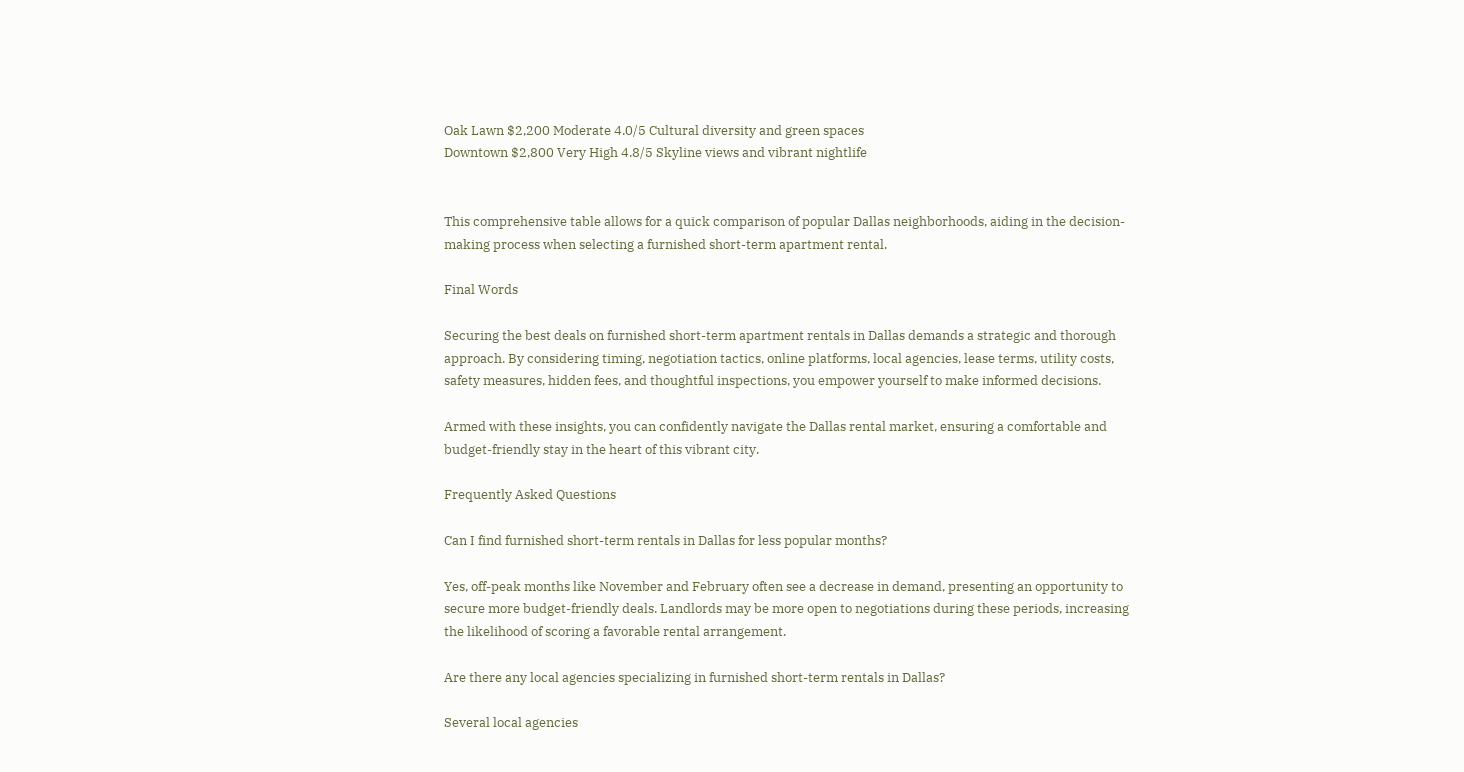Oak Lawn $2,200 Moderate 4.0/5 Cultural diversity and green spaces
Downtown $2,800 Very High 4.8/5 Skyline views and vibrant nightlife


This comprehensive table allows for a quick comparison of popular Dallas neighborhoods, aiding in the decision-making process when selecting a furnished short-term apartment rental.

Final Words

Securing the best deals on furnished short-term apartment rentals in Dallas demands a strategic and thorough approach. By considering timing, negotiation tactics, online platforms, local agencies, lease terms, utility costs, safety measures, hidden fees, and thoughtful inspections, you empower yourself to make informed decisions.

Armed with these insights, you can confidently navigate the Dallas rental market, ensuring a comfortable and budget-friendly stay in the heart of this vibrant city.

Frequently Asked Questions

Can I find furnished short-term rentals in Dallas for less popular months?

Yes, off-peak months like November and February often see a decrease in demand, presenting an opportunity to secure more budget-friendly deals. Landlords may be more open to negotiations during these periods, increasing the likelihood of scoring a favorable rental arrangement.

Are there any local agencies specializing in furnished short-term rentals in Dallas?

Several local agencies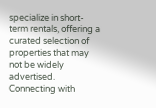specialize in short-term rentals, offering a curated selection of properties that may not be widely advertised. Connecting with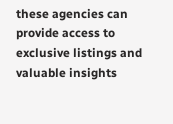these agencies can provide access to exclusive listings and valuable insights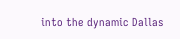into the dynamic Dallas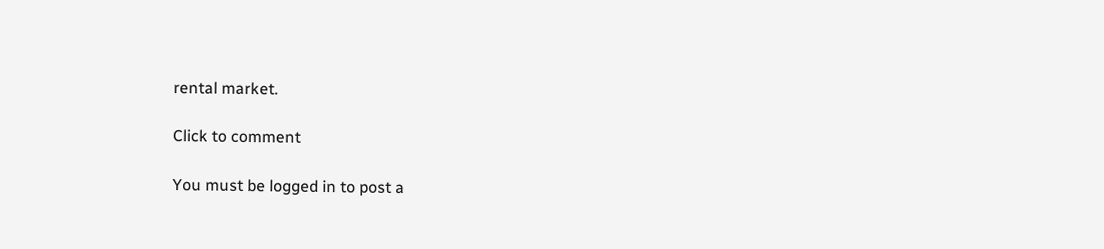rental market.

Click to comment

You must be logged in to post a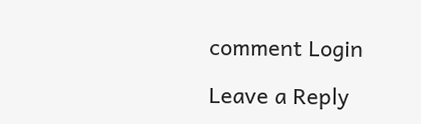comment Login

Leave a Reply